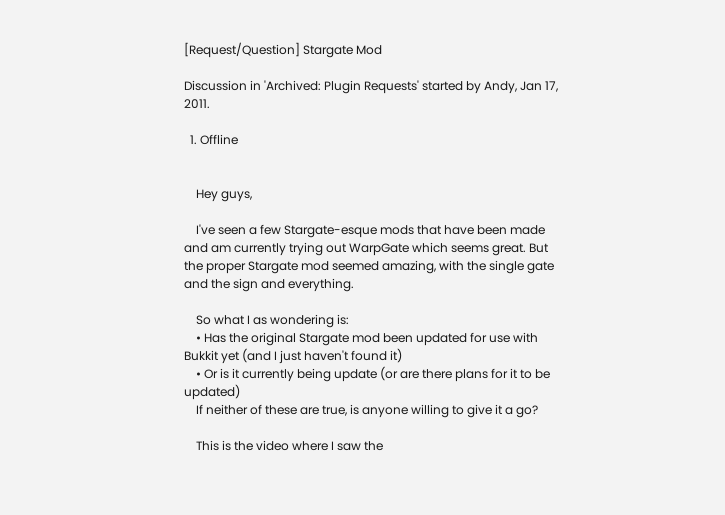[Request/Question] Stargate Mod

Discussion in 'Archived: Plugin Requests' started by Andy, Jan 17, 2011.

  1. Offline


    Hey guys,

    I've seen a few Stargate-esque mods that have been made and am currently trying out WarpGate which seems great. But the proper Stargate mod seemed amazing, with the single gate and the sign and everything.

    So what I as wondering is:
    • Has the original Stargate mod been updated for use with Bukkit yet (and I just haven't found it)
    • Or is it currently being update (or are there plans for it to be updated)
    If neither of these are true, is anyone willing to give it a go?

    This is the video where I saw the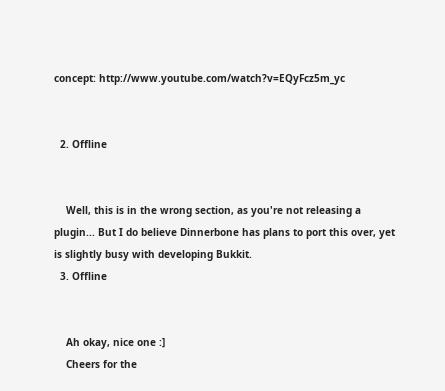concept: http://www.youtube.com/watch?v=EQyFcz5m_yc


  2. Offline


    Well, this is in the wrong section, as you're not releasing a plugin... But I do believe Dinnerbone has plans to port this over, yet is slightly busy with developing Bukkit.
  3. Offline


    Ah okay, nice one :]
    Cheers for the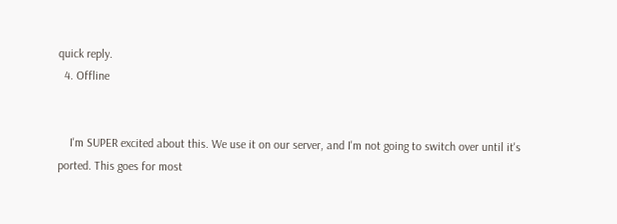quick reply.
  4. Offline


    I'm SUPER excited about this. We use it on our server, and I'm not going to switch over until it's ported. This goes for most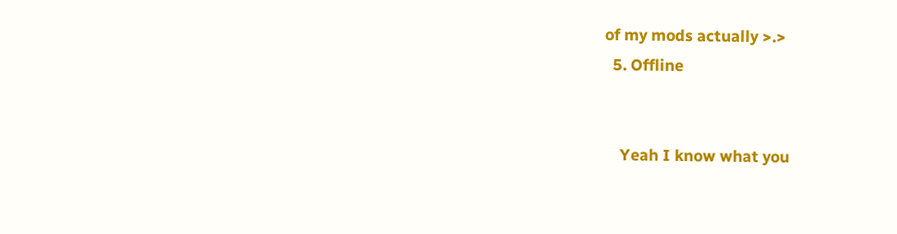of my mods actually >.>
  5. Offline


    Yeah I know what you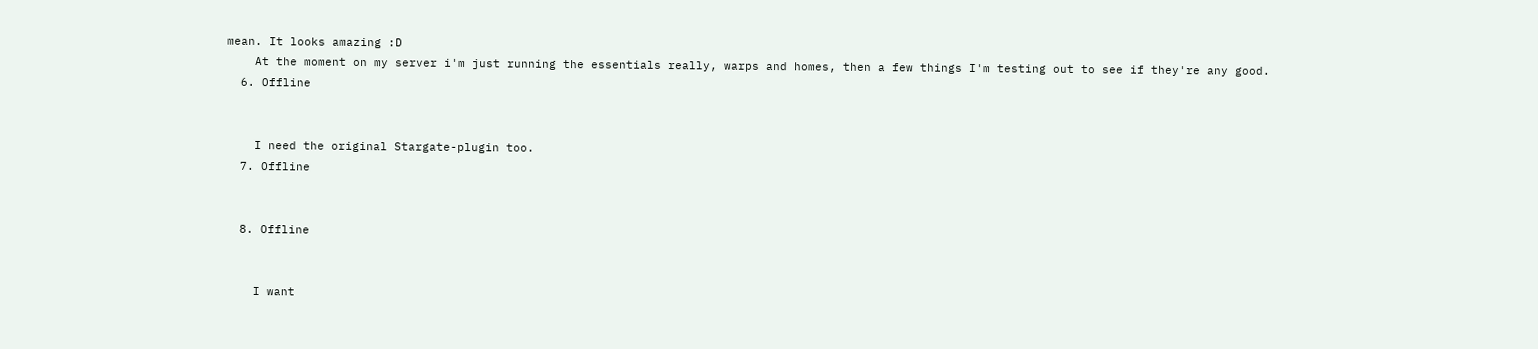mean. It looks amazing :D
    At the moment on my server i'm just running the essentials really, warps and homes, then a few things I'm testing out to see if they're any good.
  6. Offline


    I need the original Stargate-plugin too.
  7. Offline


  8. Offline


    I want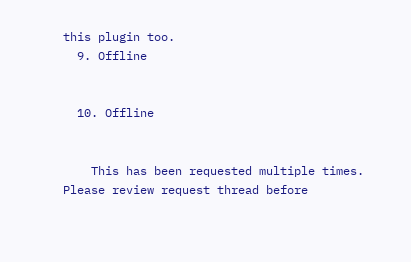this plugin too.
  9. Offline


  10. Offline


    This has been requested multiple times. Please review request thread before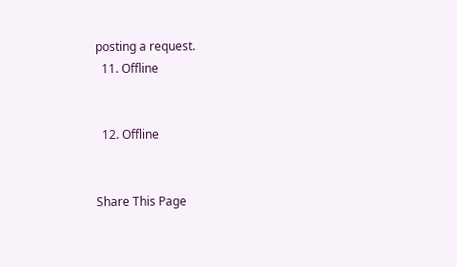posting a request.
  11. Offline


  12. Offline


Share This Page